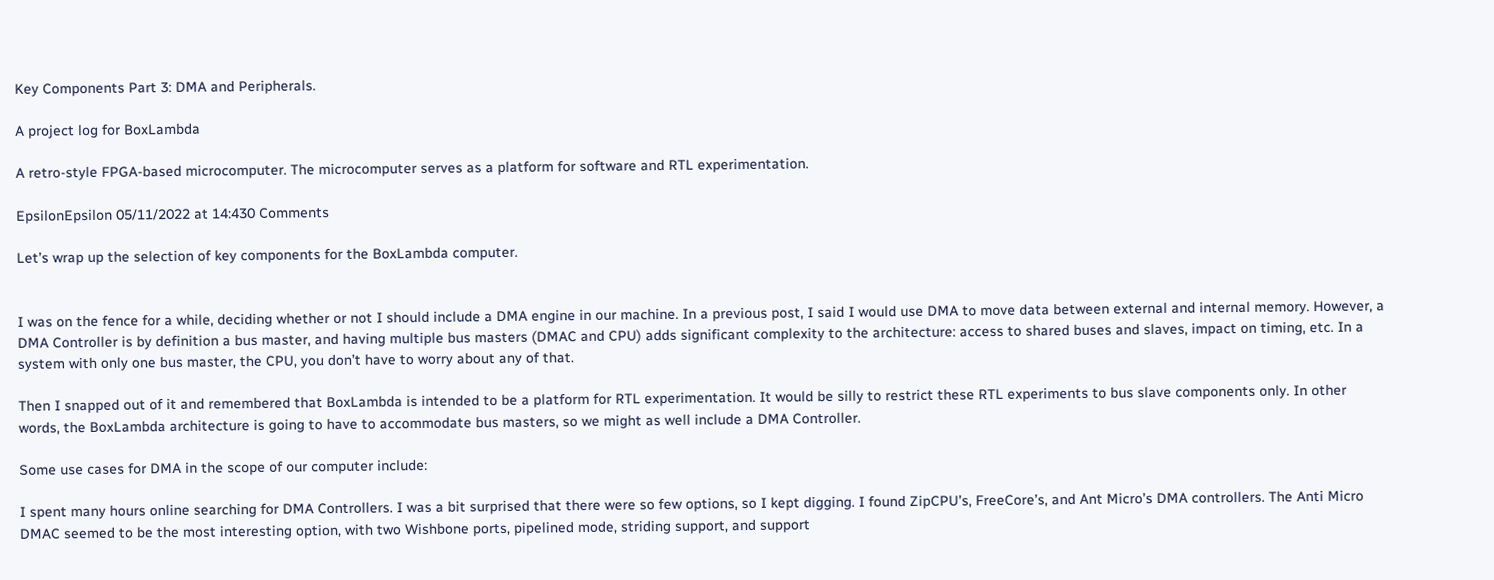Key Components Part 3: DMA and Peripherals.

A project log for BoxLambda

A retro-style FPGA-based microcomputer. The microcomputer serves as a platform for software and RTL experimentation.

EpsilonEpsilon 05/11/2022 at 14:430 Comments

Let’s wrap up the selection of key components for the BoxLambda computer.


I was on the fence for a while, deciding whether or not I should include a DMA engine in our machine. In a previous post, I said I would use DMA to move data between external and internal memory. However, a DMA Controller is by definition a bus master, and having multiple bus masters (DMAC and CPU) adds significant complexity to the architecture: access to shared buses and slaves, impact on timing, etc. In a system with only one bus master, the CPU, you don’t have to worry about any of that.

Then I snapped out of it and remembered that BoxLambda is intended to be a platform for RTL experimentation. It would be silly to restrict these RTL experiments to bus slave components only. In other words, the BoxLambda architecture is going to have to accommodate bus masters, so we might as well include a DMA Controller.

Some use cases for DMA in the scope of our computer include:

I spent many hours online searching for DMA Controllers. I was a bit surprised that there were so few options, so I kept digging. I found ZipCPU’s, FreeCore’s, and Ant Micro’s DMA controllers. The Anti Micro DMAC seemed to be the most interesting option, with two Wishbone ports, pipelined mode, striding support, and support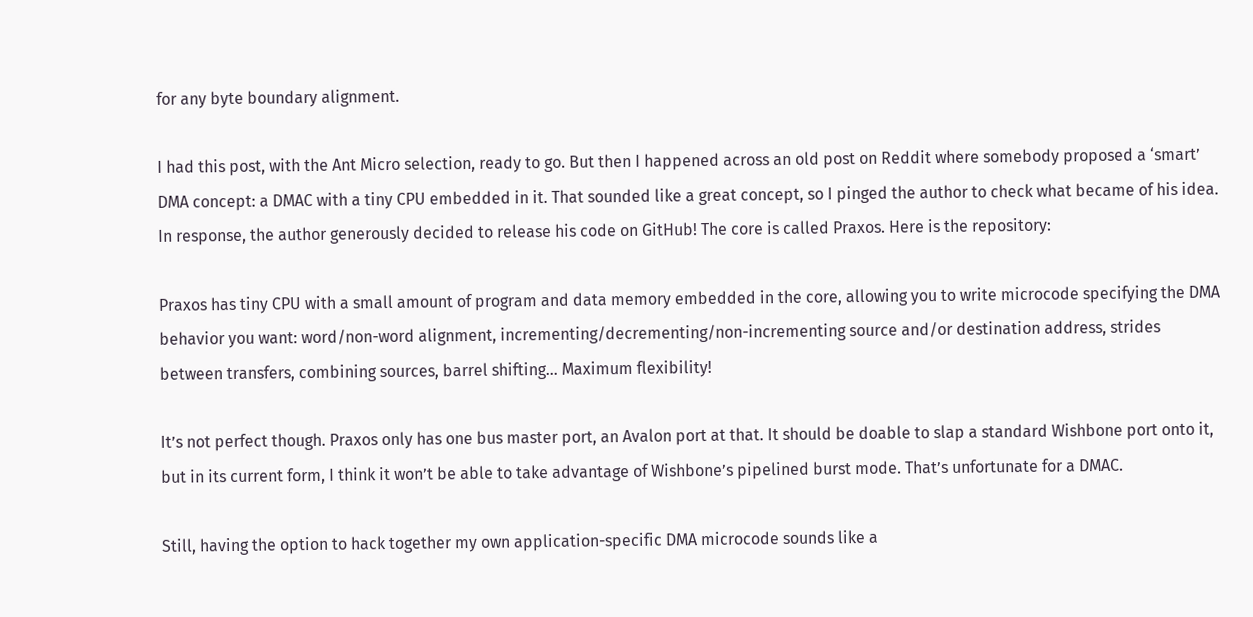for any byte boundary alignment.

I had this post, with the Ant Micro selection, ready to go. But then I happened across an old post on Reddit where somebody proposed a ‘smart’ DMA concept: a DMAC with a tiny CPU embedded in it. That sounded like a great concept, so I pinged the author to check what became of his idea. In response, the author generously decided to release his code on GitHub! The core is called Praxos. Here is the repository:

Praxos has tiny CPU with a small amount of program and data memory embedded in the core, allowing you to write microcode specifying the DMA behavior you want: word/non-word alignment, incrementing/decrementing/non-incrementing source and/or destination address, strides between transfers, combining sources, barrel shifting… Maximum flexibility!

It’s not perfect though. Praxos only has one bus master port, an Avalon port at that. It should be doable to slap a standard Wishbone port onto it, but in its current form, I think it won’t be able to take advantage of Wishbone’s pipelined burst mode. That’s unfortunate for a DMAC.

Still, having the option to hack together my own application-specific DMA microcode sounds like a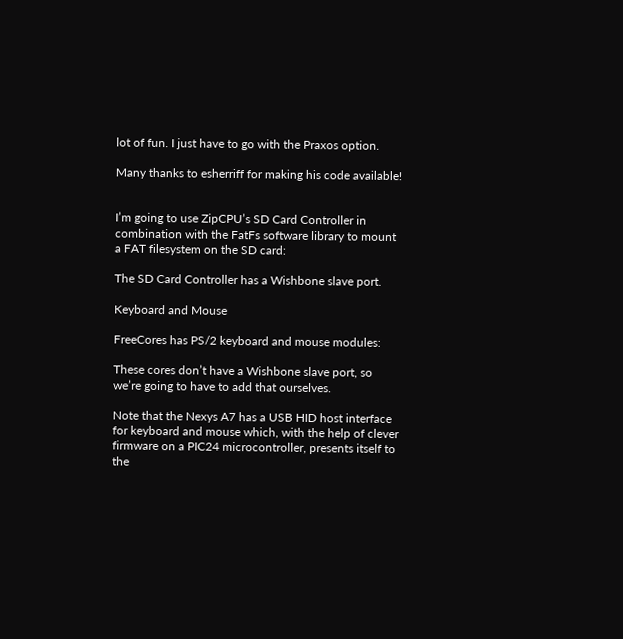lot of fun. I just have to go with the Praxos option.

Many thanks to esherriff for making his code available!


I’m going to use ZipCPU’s SD Card Controller in combination with the FatFs software library to mount a FAT filesystem on the SD card:

The SD Card Controller has a Wishbone slave port.

Keyboard and Mouse

FreeCores has PS/2 keyboard and mouse modules:

These cores don’t have a Wishbone slave port, so we’re going to have to add that ourselves.

Note that the Nexys A7 has a USB HID host interface for keyboard and mouse which, with the help of clever firmware on a PIC24 microcontroller, presents itself to the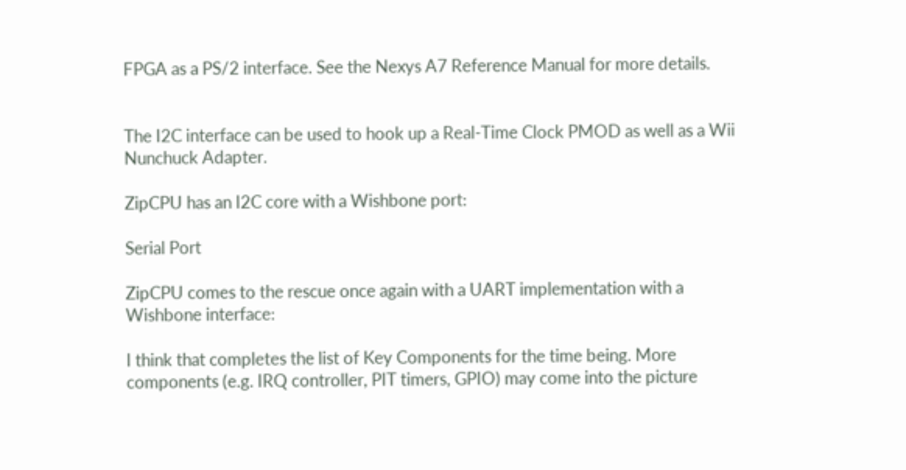FPGA as a PS/2 interface. See the Nexys A7 Reference Manual for more details.


The I2C interface can be used to hook up a Real-Time Clock PMOD as well as a Wii Nunchuck Adapter.

ZipCPU has an I2C core with a Wishbone port:

Serial Port

ZipCPU comes to the rescue once again with a UART implementation with a Wishbone interface:

I think that completes the list of Key Components for the time being. More components (e.g. IRQ controller, PIT timers, GPIO) may come into the picture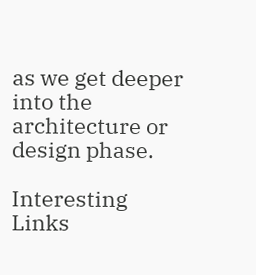as we get deeper into the architecture or design phase.

Interesting Links